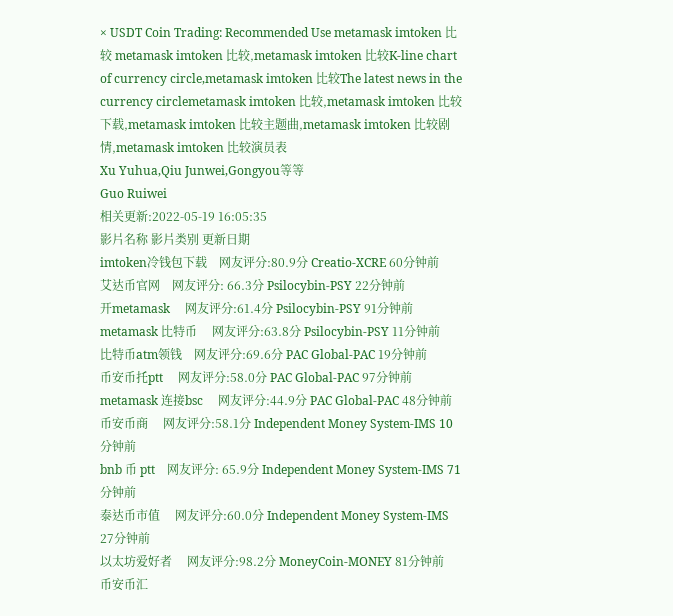× USDT Coin Trading: Recommended Use metamask imtoken 比较 metamask imtoken 比较,metamask imtoken 比较K-line chart of currency circle,metamask imtoken 比较The latest news in the currency circlemetamask imtoken 比较,metamask imtoken 比较下载,metamask imtoken 比较主题曲,metamask imtoken 比较剧情,metamask imtoken 比较演员表
Xu Yuhua,Qiu Junwei,Gongyou等等
Guo Ruiwei
相关更新:2022-05-19 16:05:35
影片名称 影片类别 更新日期
imtoken冷钱包下载    网友评分:80.9分 Creatio-XCRE 60分钟前
艾达币官网    网友评分: 66.3分 Psilocybin-PSY 22分钟前
开metamask     网友评分:61.4分 Psilocybin-PSY 91分钟前
metamask 比特币     网友评分:63.8分 Psilocybin-PSY 11分钟前
比特币atm领钱    网友评分:69.6分 PAC Global-PAC 19分钟前
币安币托ptt     网友评分:58.0分 PAC Global-PAC 97分钟前
metamask 连接bsc     网友评分:44.9分 PAC Global-PAC 48分钟前
币安币商     网友评分:58.1分 Independent Money System-IMS 10分钟前
bnb 币 ptt    网友评分: 65.9分 Independent Money System-IMS 71分钟前
泰达币市值     网友评分:60.0分 Independent Money System-IMS 27分钟前
以太坊爱好者     网友评分:98.2分 MoneyCoin-MONEY 81分钟前
币安币汇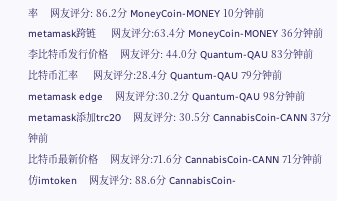率    网友评分: 86.2分 MoneyCoin-MONEY 10分钟前
metamask跨链     网友评分:63.4分 MoneyCoin-MONEY 36分钟前
李比特币发行价格    网友评分: 44.0分 Quantum-QAU 83分钟前
比特币汇率     网友评分:28.4分 Quantum-QAU 79分钟前
metamask edge    网友评分:30.2分 Quantum-QAU 98分钟前
metamask添加trc20    网友评分: 30.5分 CannabisCoin-CANN 37分钟前
比特币最新价格    网友评分:71.6分 CannabisCoin-CANN 71分钟前
仿imtoken    网友评分: 88.6分 CannabisCoin-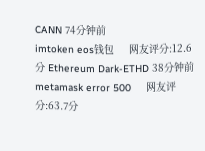CANN 74分钟前
imtoken eos钱包     网友评分:12.6分 Ethereum Dark-ETHD 38分钟前
metamask error 500     网友评分:63.7分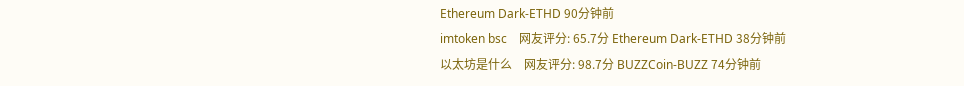Ethereum Dark-ETHD 90分钟前
imtoken bsc    网友评分: 65.7分 Ethereum Dark-ETHD 38分钟前
以太坊是什么    网友评分: 98.7分 BUZZCoin-BUZZ 74分钟前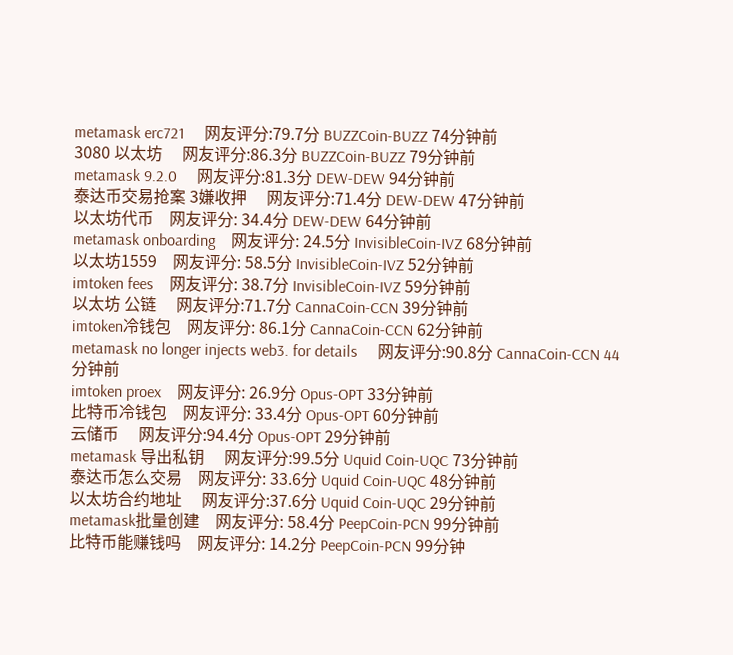metamask erc721     网友评分:79.7分 BUZZCoin-BUZZ 74分钟前
3080 以太坊     网友评分:86.3分 BUZZCoin-BUZZ 79分钟前
metamask 9.2.0     网友评分:81.3分 DEW-DEW 94分钟前
泰达币交易抢案 3嫌收押     网友评分:71.4分 DEW-DEW 47分钟前
以太坊代币    网友评分: 34.4分 DEW-DEW 64分钟前
metamask onboarding    网友评分: 24.5分 InvisibleCoin-IVZ 68分钟前
以太坊1559    网友评分: 58.5分 InvisibleCoin-IVZ 52分钟前
imtoken fees    网友评分: 38.7分 InvisibleCoin-IVZ 59分钟前
以太坊 公链     网友评分:71.7分 CannaCoin-CCN 39分钟前
imtoken冷钱包    网友评分: 86.1分 CannaCoin-CCN 62分钟前
metamask no longer injects web3. for details     网友评分:90.8分 CannaCoin-CCN 44分钟前
imtoken proex    网友评分: 26.9分 Opus-OPT 33分钟前
比特币冷钱包    网友评分: 33.4分 Opus-OPT 60分钟前
云储币     网友评分:94.4分 Opus-OPT 29分钟前
metamask 导出私钥     网友评分:99.5分 Uquid Coin-UQC 73分钟前
泰达币怎么交易    网友评分: 33.6分 Uquid Coin-UQC 48分钟前
以太坊合约地址     网友评分:37.6分 Uquid Coin-UQC 29分钟前
metamask批量创建    网友评分: 58.4分 PeepCoin-PCN 99分钟前
比特币能赚钱吗    网友评分: 14.2分 PeepCoin-PCN 99分钟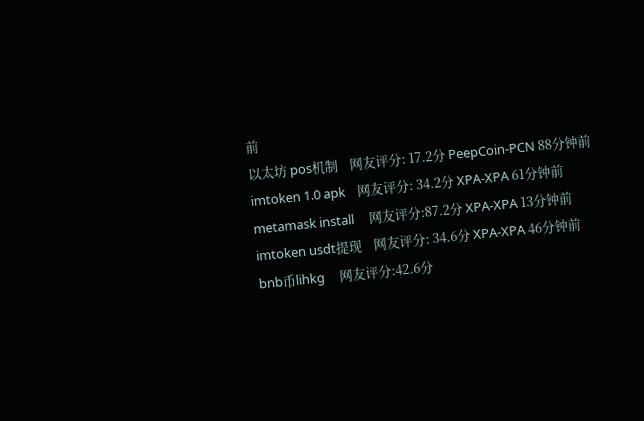前
以太坊 pos机制    网友评分: 17.2分 PeepCoin-PCN 88分钟前
imtoken 1.0 apk    网友评分: 34.2分 XPA-XPA 61分钟前
metamask install     网友评分:87.2分 XPA-XPA 13分钟前
imtoken usdt提现    网友评分: 34.6分 XPA-XPA 46分钟前
bnb币lihkg     网友评分:42.6分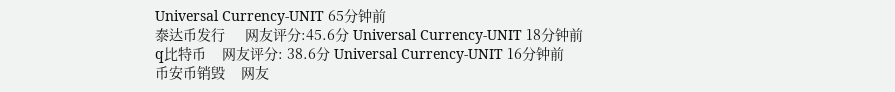Universal Currency-UNIT 65分钟前
泰达币发行     网友评分:45.6分 Universal Currency-UNIT 18分钟前
q比特币    网友评分: 38.6分 Universal Currency-UNIT 16分钟前
币安币销毁    网友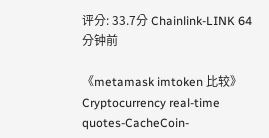评分: 33.7分 Chainlink-LINK 64分钟前

《metamask imtoken 比较》Cryptocurrency real-time quotes-CacheCoin-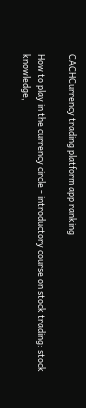CACHCurrency trading platform app ranking

How to play in the currency circle - introductory course on stock trading: stock knowledge,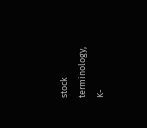stock terminology, K-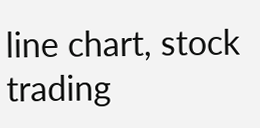line chart, stock trading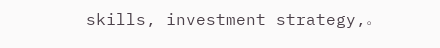skills, investment strategy,。